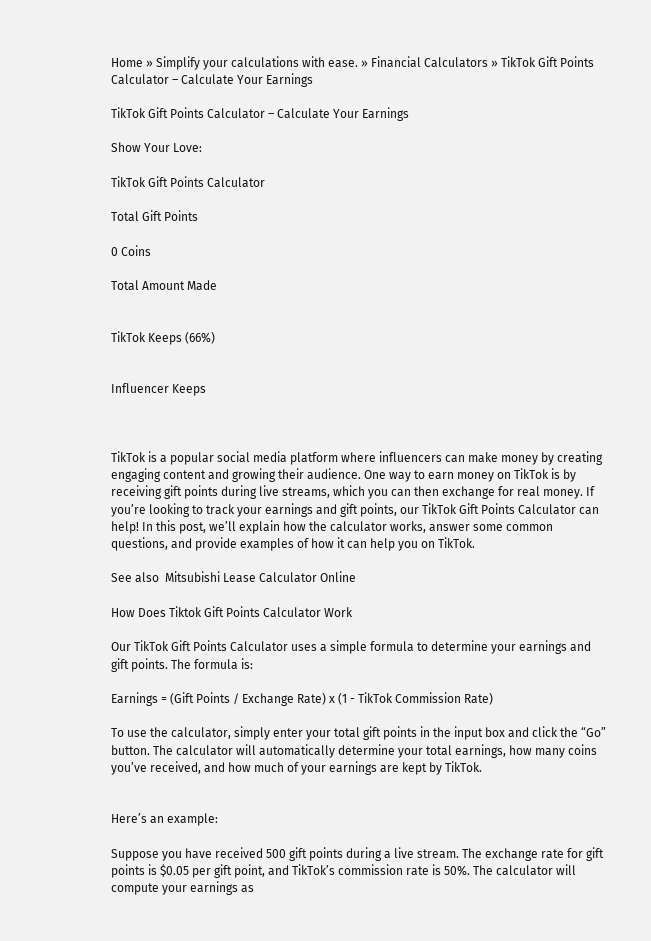Home » Simplify your calculations with ease. » Financial Calculators » TikTok Gift Points Calculator – Calculate Your Earnings

TikTok Gift Points Calculator – Calculate Your Earnings

Show Your Love:

TikTok Gift Points Calculator

Total Gift Points

0 Coins

Total Amount Made


TikTok Keeps (66%)


Influencer Keeps



TikTok is a popular social media platform where influencers can make money by creating engaging content and growing their audience. One way to earn money on TikTok is by receiving gift points during live streams, which you can then exchange for real money. If you’re looking to track your earnings and gift points, our TikTok Gift Points Calculator can help! In this post, we’ll explain how the calculator works, answer some common questions, and provide examples of how it can help you on TikTok.

See also  Mitsubishi Lease Calculator Online

How Does Tiktok Gift Points Calculator Work

Our TikTok Gift Points Calculator uses a simple formula to determine your earnings and gift points. The formula is:

Earnings = (Gift Points / Exchange Rate) x (1 - TikTok Commission Rate)

To use the calculator, simply enter your total gift points in the input box and click the “Go” button. The calculator will automatically determine your total earnings, how many coins you’ve received, and how much of your earnings are kept by TikTok.


Here’s an example:

Suppose you have received 500 gift points during a live stream. The exchange rate for gift points is $0.05 per gift point, and TikTok’s commission rate is 50%. The calculator will compute your earnings as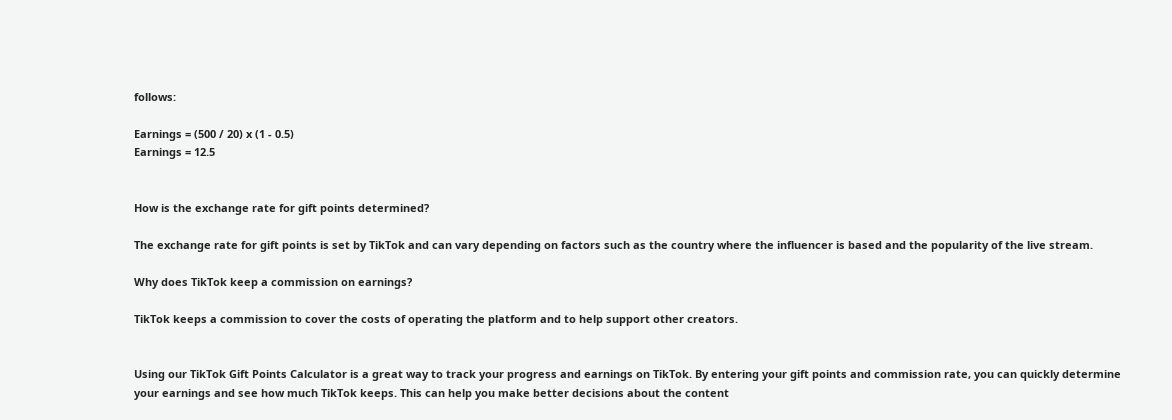follows:

Earnings = (500 / 20) x (1 - 0.5)
Earnings = 12.5


How is the exchange rate for gift points determined?

The exchange rate for gift points is set by TikTok and can vary depending on factors such as the country where the influencer is based and the popularity of the live stream.

Why does TikTok keep a commission on earnings?

TikTok keeps a commission to cover the costs of operating the platform and to help support other creators.


Using our TikTok Gift Points Calculator is a great way to track your progress and earnings on TikTok. By entering your gift points and commission rate, you can quickly determine your earnings and see how much TikTok keeps. This can help you make better decisions about the content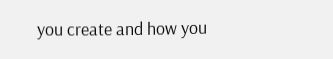you create and how you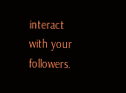interact with your followers.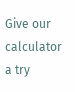Give our calculator a try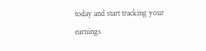today and start tracking your earnings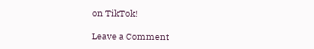on TikTok!

Leave a Comment